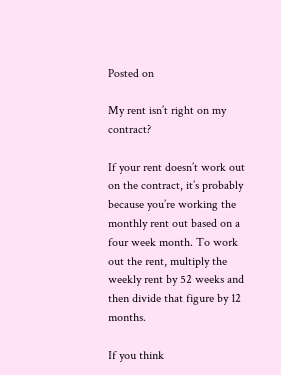Posted on

My rent isn’t right on my contract?

If your rent doesn’t work out on the contract, it’s probably because you’re working the monthly rent out based on a four week month. To work out the rent, multiply the weekly rent by 52 weeks and then divide that figure by 12 months.

If you think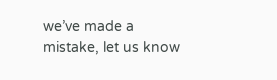we’ve made a mistake, let us know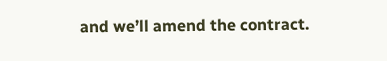and we’ll amend the contract.